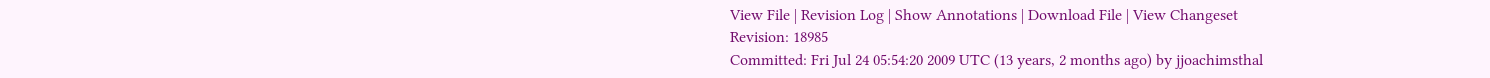View File | Revision Log | Show Annotations | Download File | View Changeset
Revision: 18985
Committed: Fri Jul 24 05:54:20 2009 UTC (13 years, 2 months ago) by jjoachimsthal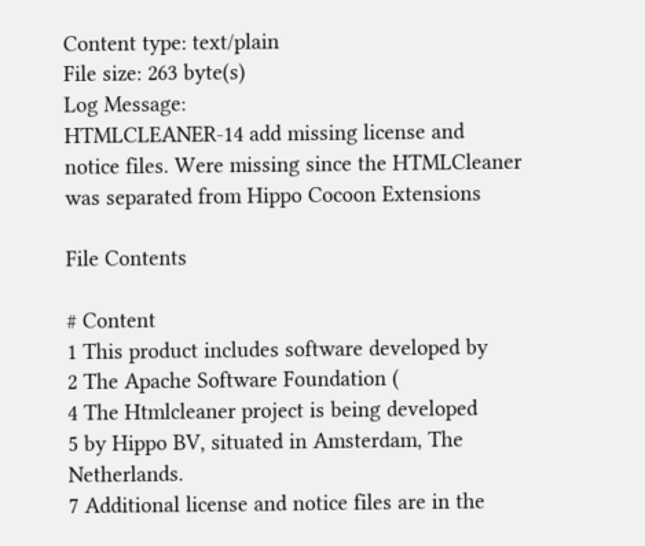Content type: text/plain
File size: 263 byte(s)
Log Message:
HTMLCLEANER-14 add missing license and notice files. Were missing since the HTMLCleaner was separated from Hippo Cocoon Extensions

File Contents

# Content
1 This product includes software developed by
2 The Apache Software Foundation (
4 The Htmlcleaner project is being developed
5 by Hippo BV, situated in Amsterdam, The Netherlands.
7 Additional license and notice files are in the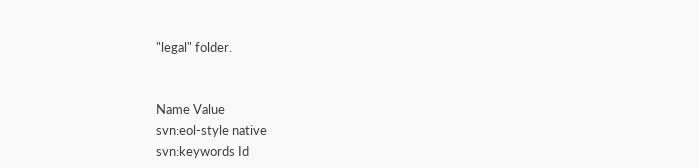"legal" folder.


Name Value
svn:eol-style native
svn:keywords Id